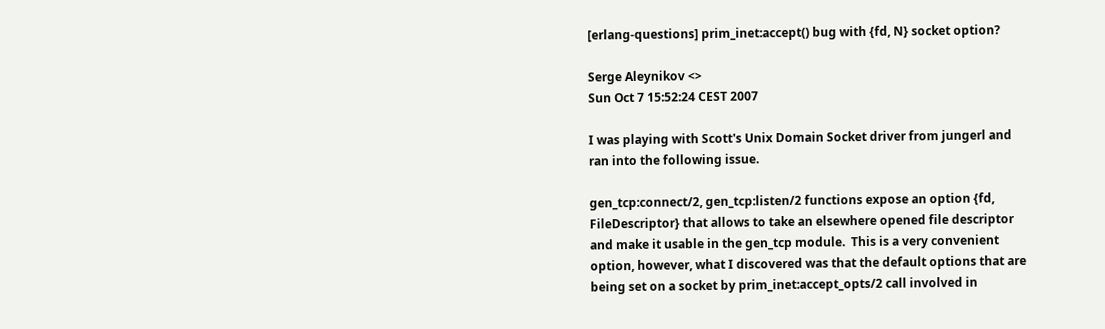[erlang-questions] prim_inet:accept() bug with {fd, N} socket option?

Serge Aleynikov <>
Sun Oct 7 15:52:24 CEST 2007

I was playing with Scott's Unix Domain Socket driver from jungerl and
ran into the following issue.

gen_tcp:connect/2, gen_tcp:listen/2 functions expose an option {fd,
FileDescriptor} that allows to take an elsewhere opened file descriptor
and make it usable in the gen_tcp module.  This is a very convenient
option, however, what I discovered was that the default options that are
being set on a socket by prim_inet:accept_opts/2 call involved in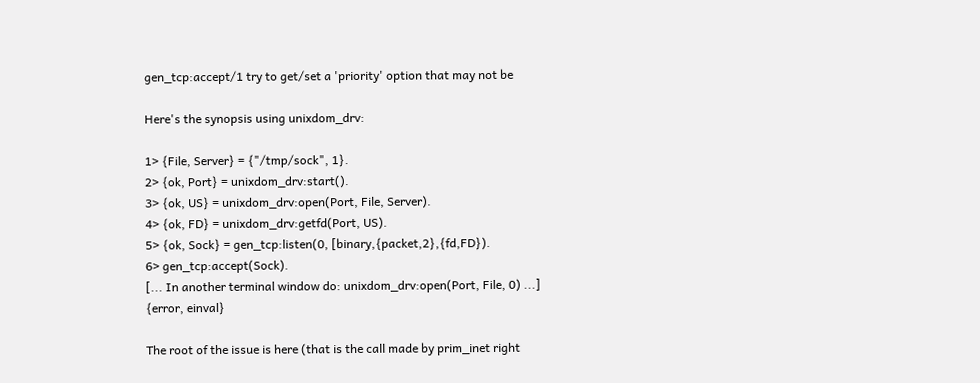gen_tcp:accept/1 try to get/set a 'priority' option that may not be

Here's the synopsis using unixdom_drv:

1> {File, Server} = {"/tmp/sock", 1}.
2> {ok, Port} = unixdom_drv:start().
3> {ok, US} = unixdom_drv:open(Port, File, Server).
4> {ok, FD} = unixdom_drv:getfd(Port, US).
5> {ok, Sock} = gen_tcp:listen(0, [binary,{packet,2},{fd,FD}).
6> gen_tcp:accept(Sock).
[... In another terminal window do: unixdom_drv:open(Port, File, 0) ...]
{error, einval}

The root of the issue is here (that is the call made by prim_inet right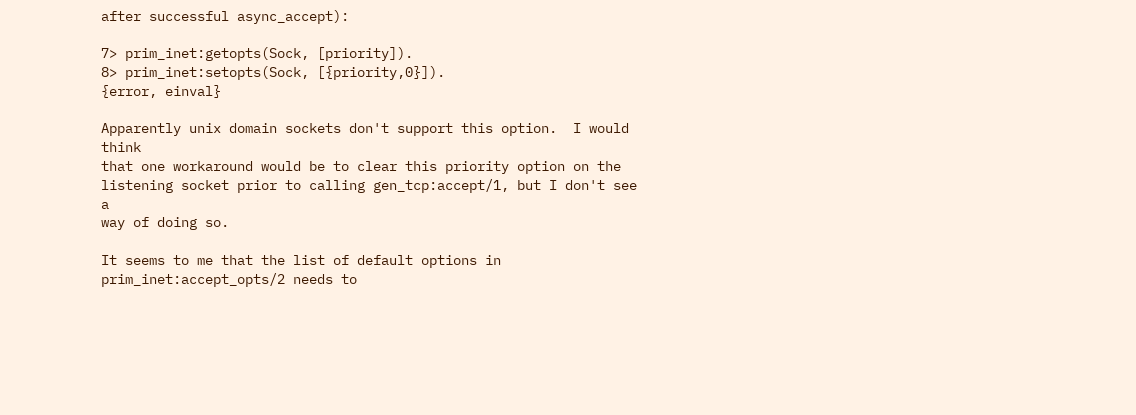after successful async_accept):

7> prim_inet:getopts(Sock, [priority]).
8> prim_inet:setopts(Sock, [{priority,0}]).
{error, einval}

Apparently unix domain sockets don't support this option.  I would think
that one workaround would be to clear this priority option on the
listening socket prior to calling gen_tcp:accept/1, but I don't see a
way of doing so.

It seems to me that the list of default options in
prim_inet:accept_opts/2 needs to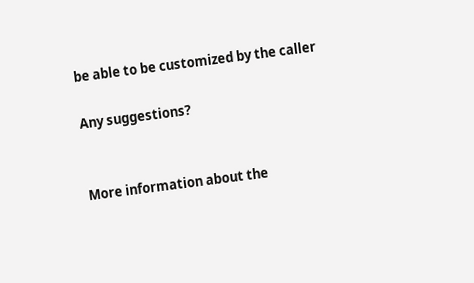be able to be customized by the caller

Any suggestions?


More information about the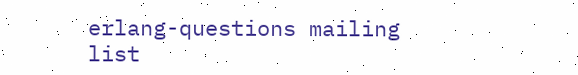erlang-questions mailing list